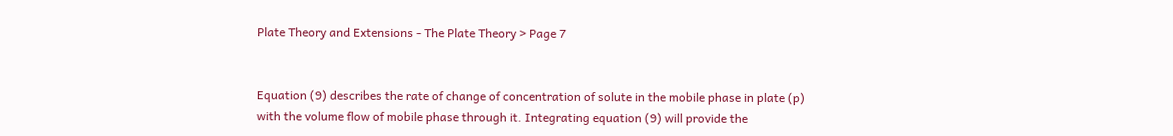Plate Theory and Extensions - The Plate Theory > Page 7


Equation (9) describes the rate of change of concentration of solute in the mobile phase in plate (p) with the volume flow of mobile phase through it. Integrating equation (9) will provide the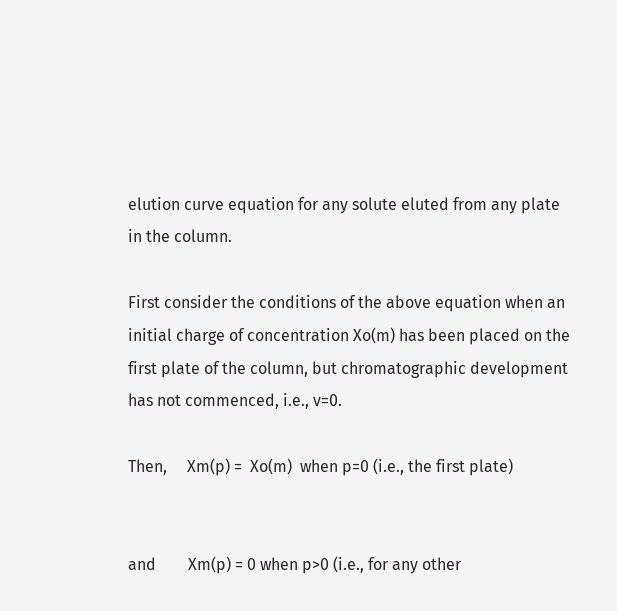elution curve equation for any solute eluted from any plate in the column.

First consider the conditions of the above equation when an initial charge of concentration Xo(m) has been placed on the first plate of the column, but chromatographic development has not commenced, i.e., v=0.

Then,     Xm(p) =  Xo(m)  when p=0 (i.e., the first plate)


and        Xm(p) = 0 when p>0 (i.e., for any other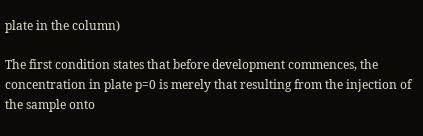plate in the column)

The first condition states that before development commences, the concentration in plate p=0 is merely that resulting from the injection of the sample onto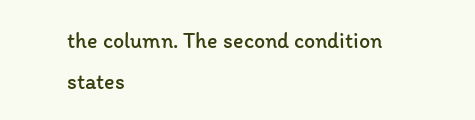the column. The second condition states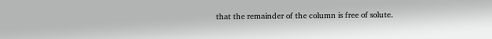that the remainder of the column is free of solute.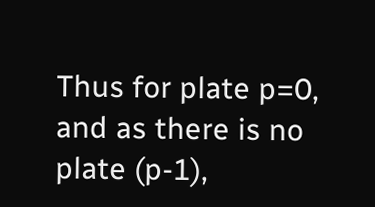Thus for plate p=0, and as there is no plate (p-1),